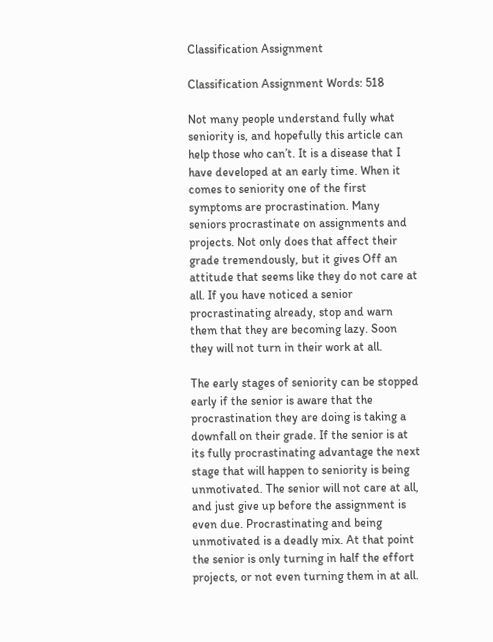Classification Assignment

Classification Assignment Words: 518

Not many people understand fully what seniority is, and hopefully this article can help those who can’t. It is a disease that I have developed at an early time. When it comes to seniority one of the first symptoms are procrastination. Many seniors procrastinate on assignments and projects. Not only does that affect their grade tremendously, but it gives Off an attitude that seems like they do not care at all. If you have noticed a senior procrastinating already, stop and warn them that they are becoming lazy. Soon they will not turn in their work at all.

The early stages of seniority can be stopped early if the senior is aware that the procrastination they are doing is taking a downfall on their grade. If the senior is at its fully procrastinating advantage the next stage that will happen to seniority is being unmotivated. The senior will not care at all, and just give up before the assignment is even due. Procrastinating and being unmotivated is a deadly mix. At that point the senior is only turning in half the effort projects, or not even turning them in at all.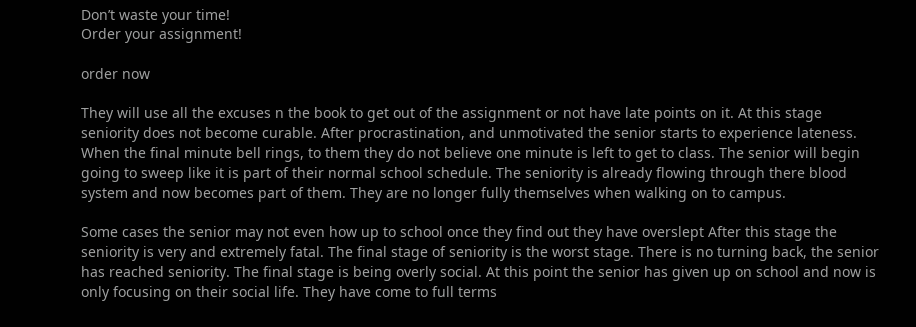Don’t waste your time!
Order your assignment!

order now

They will use all the excuses n the book to get out of the assignment or not have late points on it. At this stage seniority does not become curable. After procrastination, and unmotivated the senior starts to experience lateness. When the final minute bell rings, to them they do not believe one minute is left to get to class. The senior will begin going to sweep like it is part of their normal school schedule. The seniority is already flowing through there blood system and now becomes part of them. They are no longer fully themselves when walking on to campus.

Some cases the senior may not even how up to school once they find out they have overslept After this stage the seniority is very and extremely fatal. The final stage of seniority is the worst stage. There is no turning back, the senior has reached seniority. The final stage is being overly social. At this point the senior has given up on school and now is only focusing on their social life. They have come to full terms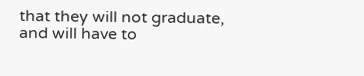that they will not graduate, and will have to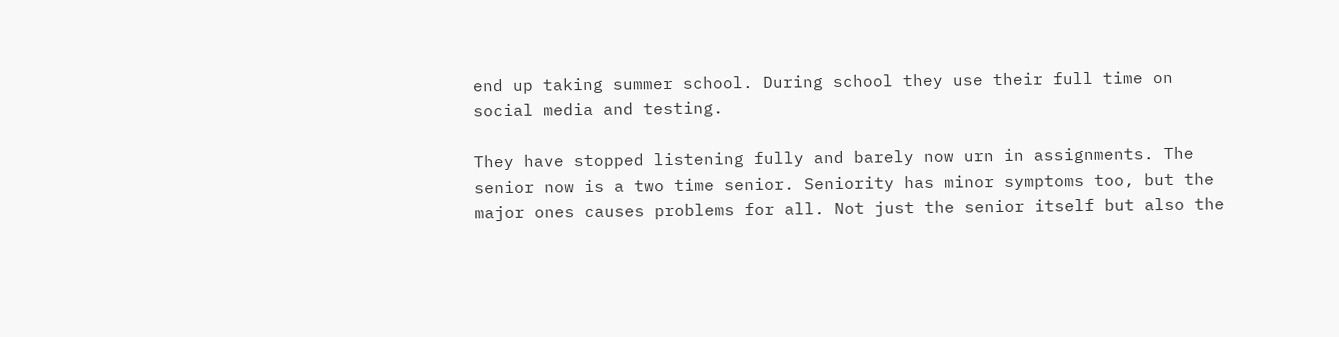end up taking summer school. During school they use their full time on social media and testing.

They have stopped listening fully and barely now urn in assignments. The senior now is a two time senior. Seniority has minor symptoms too, but the major ones causes problems for all. Not just the senior itself but also the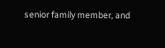senior family member, and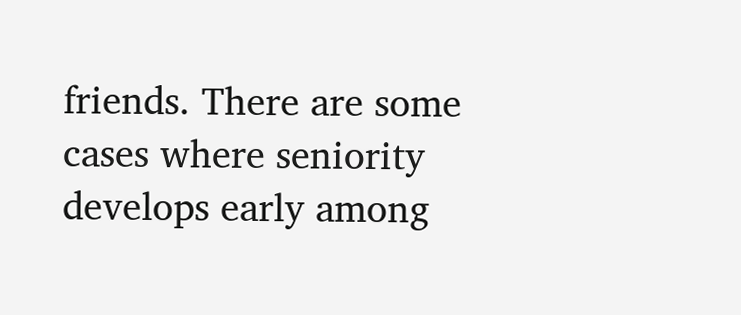friends. There are some cases where seniority develops early among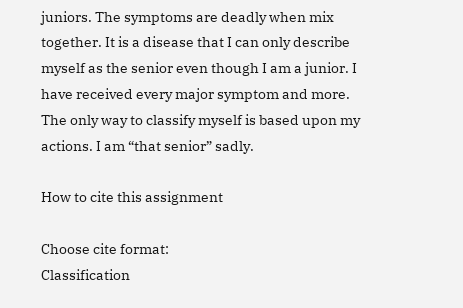juniors. The symptoms are deadly when mix together. It is a disease that I can only describe myself as the senior even though I am a junior. I have received every major symptom and more. The only way to classify myself is based upon my actions. I am “that senior” sadly.

How to cite this assignment

Choose cite format:
Classification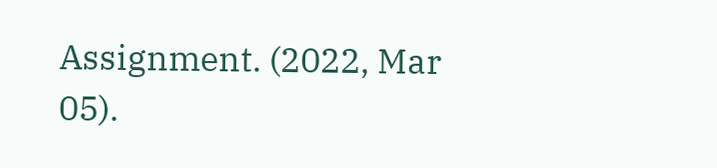Assignment. (2022, Mar 05).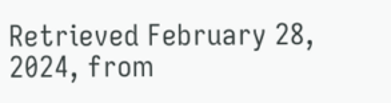Retrieved February 28, 2024, from